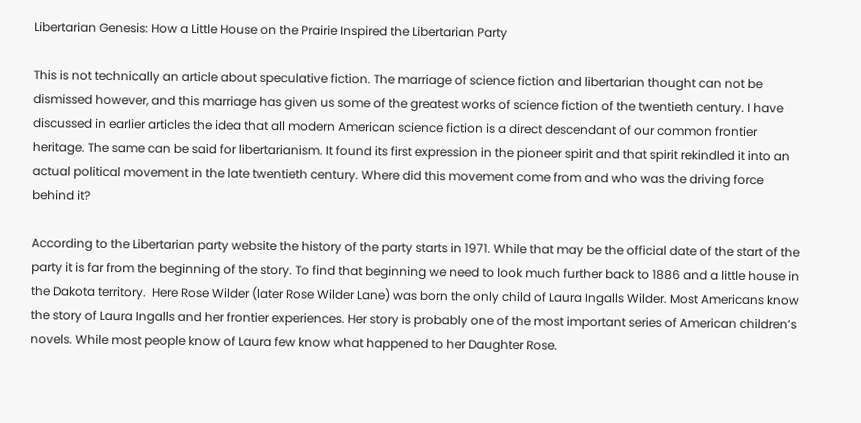Libertarian Genesis: How a Little House on the Prairie Inspired the Libertarian Party

This is not technically an article about speculative fiction. The marriage of science fiction and libertarian thought can not be dismissed however, and this marriage has given us some of the greatest works of science fiction of the twentieth century. I have discussed in earlier articles the idea that all modern American science fiction is a direct descendant of our common frontier heritage. The same can be said for libertarianism. It found its first expression in the pioneer spirit and that spirit rekindled it into an actual political movement in the late twentieth century. Where did this movement come from and who was the driving force behind it?

According to the Libertarian party website the history of the party starts in 1971. While that may be the official date of the start of the party it is far from the beginning of the story. To find that beginning we need to look much further back to 1886 and a little house in the Dakota territory.  Here Rose Wilder (later Rose Wilder Lane) was born the only child of Laura Ingalls Wilder. Most Americans know the story of Laura Ingalls and her frontier experiences. Her story is probably one of the most important series of American children’s novels. While most people know of Laura few know what happened to her Daughter Rose.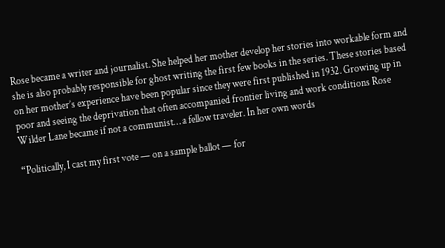Rose became a writer and journalist. She helped her mother develop her stories into workable form and she is also probably responsible for ghost writing the first few books in the series. These stories based on her mother’s experience have been popular since they were first published in 1932. Growing up in poor and seeing the deprivation that often accompanied frontier living and work conditions Rose Wilder Lane became if not a communist… a fellow traveler. In her own words

“Politically, I cast my first vote — on a sample ballot — for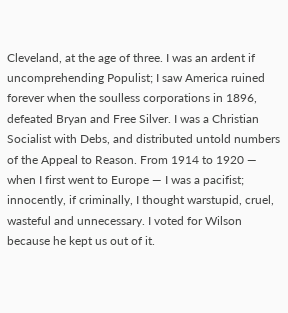Cleveland, at the age of three. I was an ardent if uncomprehending Populist; I saw America ruined forever when the soulless corporations in 1896, defeated Bryan and Free Silver. I was a Christian Socialist with Debs, and distributed untold numbers of the Appeal to Reason. From 1914 to 1920 — when I first went to Europe — I was a pacifist; innocently, if criminally, I thought warstupid, cruel, wasteful and unnecessary. I voted for Wilson because he kept us out of it.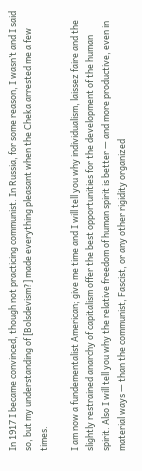In 1917 I became convinced, though not practicing communist. In Russia, for some reason, I wasn’t and I said so, but my understanding of [Bolsdevism?] made everything pleasant when the Cheka arrested me a few times.

I am now a fundementalist American; give me time and I will tell you why individualism, laissez faire and the slightly restrained anarchy of capitalism offer the best opportunities for the development of the human spirit. Also I will tell you why the relative freedom of human spirit is better — and more productive, even in material ways — than the communist, Fascist, or any other rigidity organized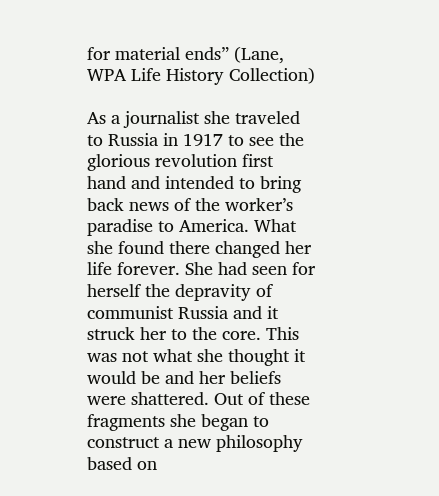for material ends” (Lane, WPA Life History Collection)

As a journalist she traveled to Russia in 1917 to see the glorious revolution first hand and intended to bring back news of the worker’s paradise to America. What she found there changed her life forever. She had seen for herself the depravity of communist Russia and it struck her to the core. This was not what she thought it would be and her beliefs were shattered. Out of these fragments she began to construct a new philosophy based on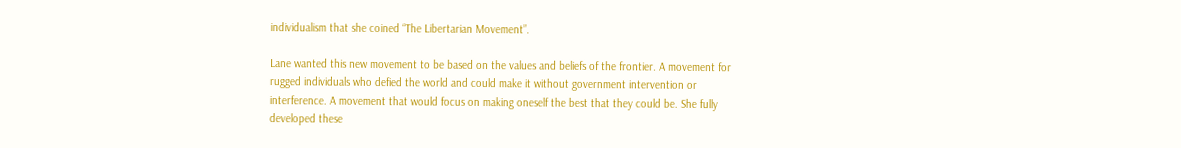individualism that she coined “The Libertarian Movement”.

Lane wanted this new movement to be based on the values and beliefs of the frontier. A movement for rugged individuals who defied the world and could make it without government intervention or interference. A movement that would focus on making oneself the best that they could be. She fully developed these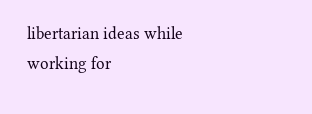libertarian ideas while working for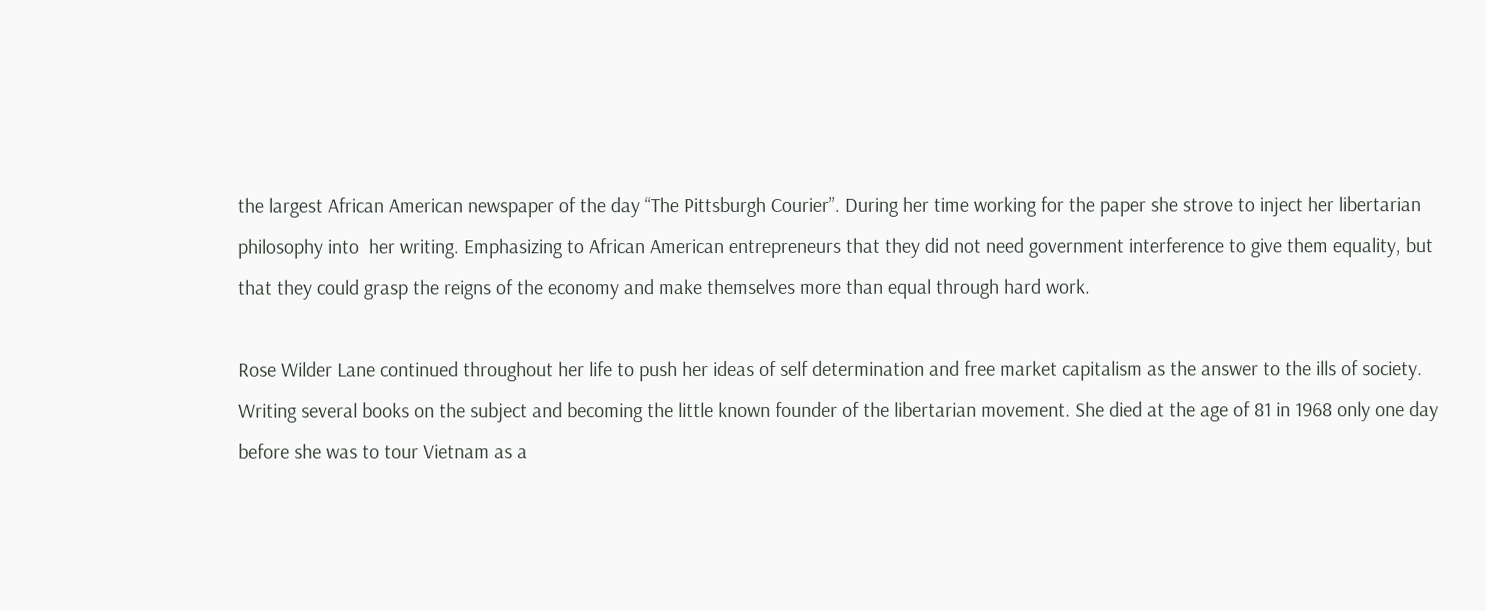the largest African American newspaper of the day “The Pittsburgh Courier”. During her time working for the paper she strove to inject her libertarian philosophy into  her writing. Emphasizing to African American entrepreneurs that they did not need government interference to give them equality, but that they could grasp the reigns of the economy and make themselves more than equal through hard work.

Rose Wilder Lane continued throughout her life to push her ideas of self determination and free market capitalism as the answer to the ills of society. Writing several books on the subject and becoming the little known founder of the libertarian movement. She died at the age of 81 in 1968 only one day before she was to tour Vietnam as a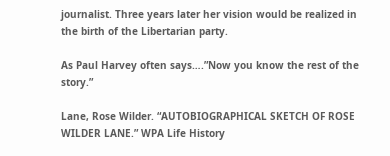journalist. Three years later her vision would be realized in the birth of the Libertarian party.

As Paul Harvey often says….”Now you know the rest of the story.”

Lane, Rose Wilder. “AUTOBIOGRAPHICAL SKETCH OF ROSE WILDER LANE.” WPA Life History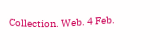Collection. Web. 4 Feb.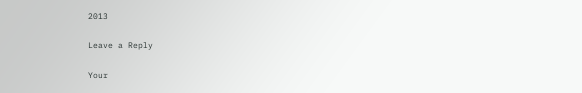2013

Leave a Reply

Your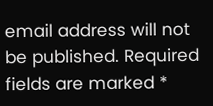email address will not be published. Required fields are marked *